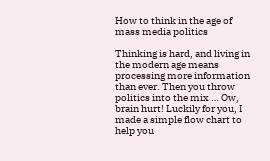How to think in the age of mass media politics

Thinking is hard, and living in the modern age means processing more information than ever. Then you throw politics into the mix … Ow, brain hurt! Luckily for you, I made a simple flow chart to help you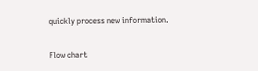quickly process new information.

Flow chart